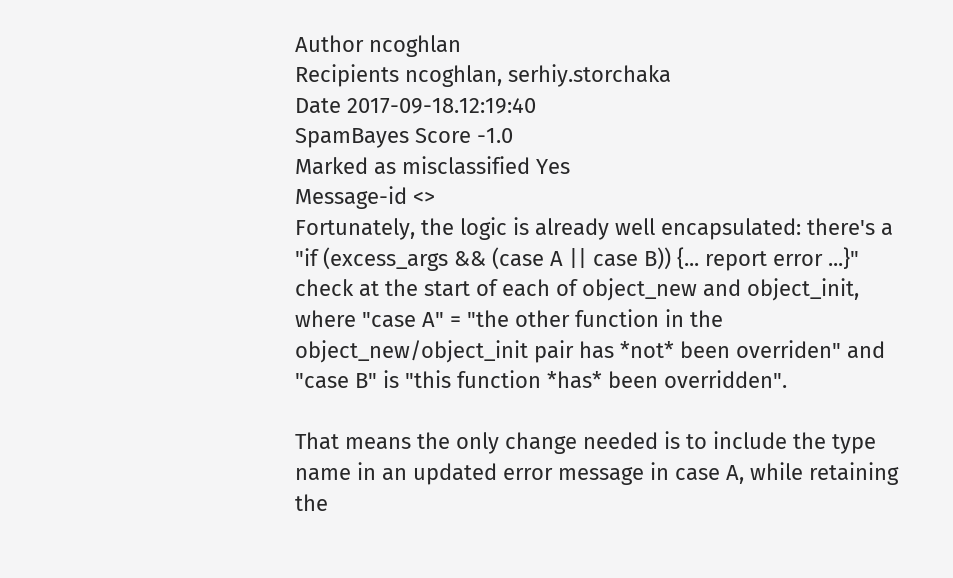Author ncoghlan
Recipients ncoghlan, serhiy.storchaka
Date 2017-09-18.12:19:40
SpamBayes Score -1.0
Marked as misclassified Yes
Message-id <>
Fortunately, the logic is already well encapsulated: there's a "if (excess_args && (case A || case B)) {... report error ...}" check at the start of each of object_new and object_init, where "case A" = "the other function in the object_new/object_init pair has *not* been overriden" and "case B" is "this function *has* been overridden".

That means the only change needed is to include the type name in an updated error message in case A, while retaining the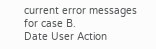current error messages for case B.
Date User Action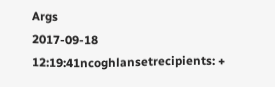Args
2017-09-18 12:19:41ncoghlansetrecipients: +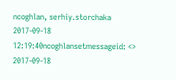ncoghlan, serhiy.storchaka
2017-09-18 12:19:40ncoghlansetmessageid: <>
2017-09-18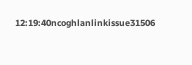12:19:40ncoghlanlinkissue31506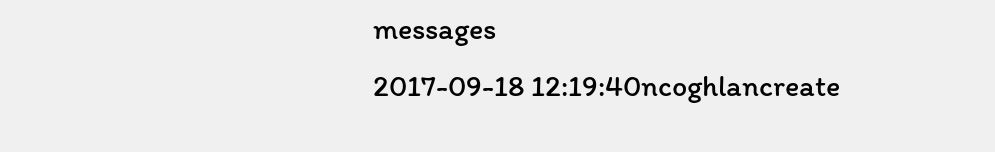messages
2017-09-18 12:19:40ncoghlancreate